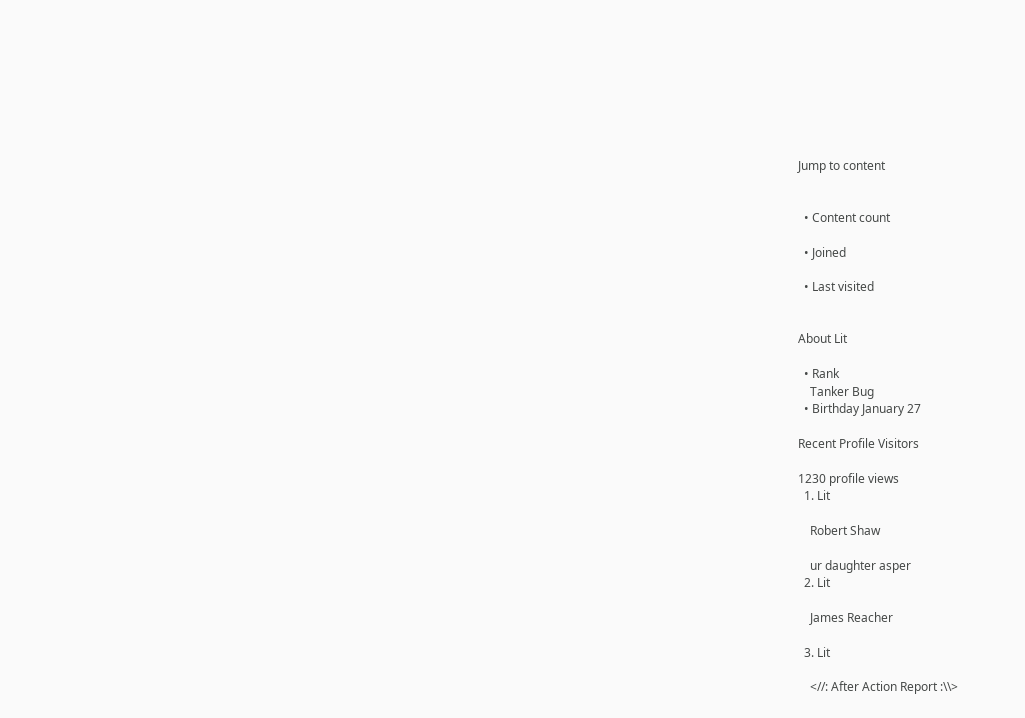Jump to content


  • Content count

  • Joined

  • Last visited


About Lit

  • Rank
    Tanker Bug
  • Birthday January 27

Recent Profile Visitors

1230 profile views
  1. Lit

    Robert Shaw

    ur daughter asper
  2. Lit

    James Reacher

  3. Lit

    <//: After Action Report :\\>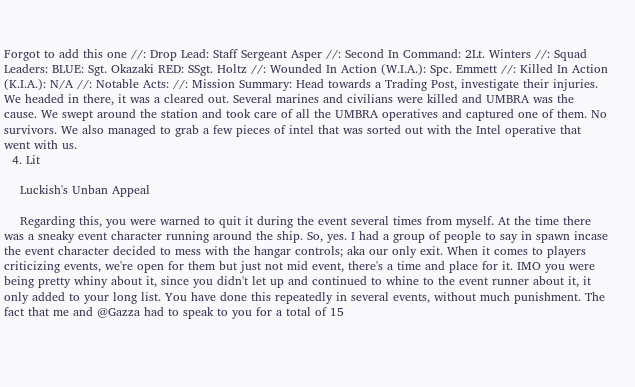Forgot to add this one //: Drop Lead: Staff Sergeant Asper //: Second In Command: 2Lt. Winters //: Squad Leaders: BLUE: Sgt. Okazaki RED: SSgt. Holtz //: Wounded In Action (W.I.A.): Spc. Emmett //: Killed In Action (K.I.A.): N/A //: Notable Acts: //: Mission Summary: Head towards a Trading Post, investigate their injuries. We headed in there, it was a cleared out. Several marines and civilians were killed and UMBRA was the cause. We swept around the station and took care of all the UMBRA operatives and captured one of them. No survivors. We also managed to grab a few pieces of intel that was sorted out with the Intel operative that went with us.
  4. Lit

    Luckish's Unban Appeal

    Regarding this, you were warned to quit it during the event several times from myself. At the time there was a sneaky event character running around the ship. So, yes. I had a group of people to say in spawn incase the event character decided to mess with the hangar controls; aka our only exit. When it comes to players criticizing events, we're open for them but just not mid event, there's a time and place for it. IMO you were being pretty whiny about it, since you didn't let up and continued to whine to the event runner about it, it only added to your long list. You have done this repeatedly in several events, without much punishment. The fact that me and @Gazza had to speak to you for a total of 15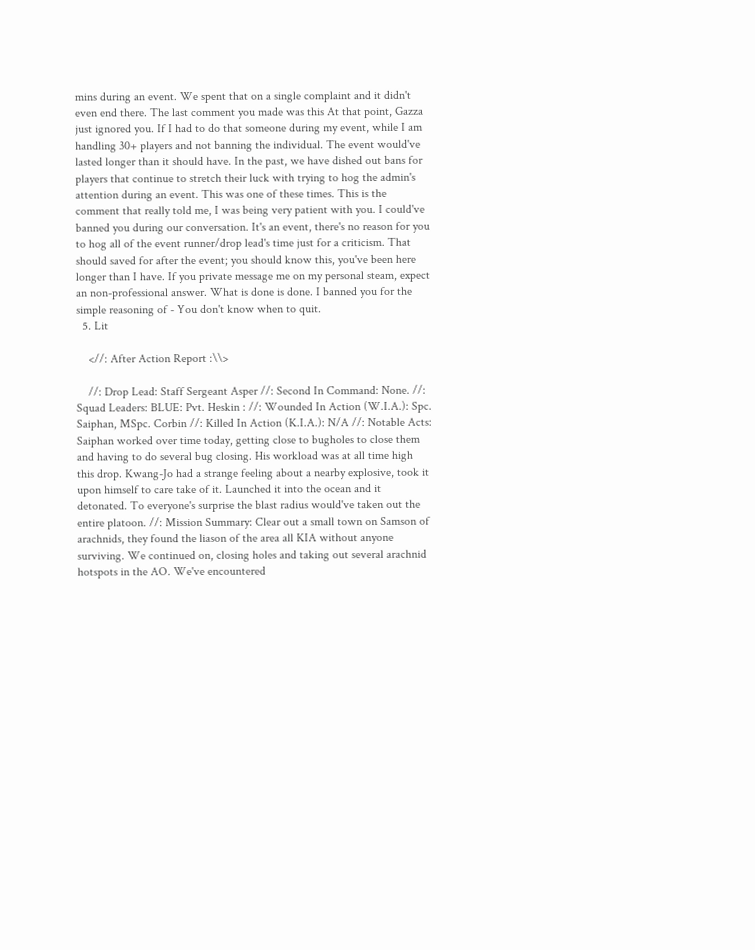mins during an event. We spent that on a single complaint and it didn't even end there. The last comment you made was this At that point, Gazza just ignored you. If I had to do that someone during my event, while I am handling 30+ players and not banning the individual. The event would've lasted longer than it should have. In the past, we have dished out bans for players that continue to stretch their luck with trying to hog the admin's attention during an event. This was one of these times. This is the comment that really told me, I was being very patient with you. I could've banned you during our conversation. It's an event, there's no reason for you to hog all of the event runner/drop lead's time just for a criticism. That should saved for after the event; you should know this, you've been here longer than I have. If you private message me on my personal steam, expect an non-professional answer. What is done is done. I banned you for the simple reasoning of - You don't know when to quit.
  5. Lit

    <//: After Action Report :\\>

    //: Drop Lead: Staff Sergeant Asper //: Second In Command: None. //: Squad Leaders: BLUE: Pvt. Heskin : //: Wounded In Action (W.I.A.): Spc. Saiphan, MSpc. Corbin //: Killed In Action (K.I.A.): N/A //: Notable Acts: Saiphan worked over time today, getting close to bugholes to close them and having to do several bug closing. His workload was at all time high this drop. Kwang-Jo had a strange feeling about a nearby explosive, took it upon himself to care take of it. Launched it into the ocean and it detonated. To everyone's surprise the blast radius would've taken out the entire platoon. //: Mission Summary: Clear out a small town on Samson of arachnids, they found the liason of the area all KIA without anyone surviving. We continued on, closing holes and taking out several arachnid hotspots in the AO. We've encountered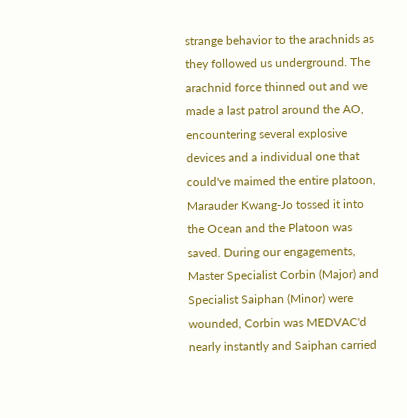strange behavior to the arachnids as they followed us underground. The arachnid force thinned out and we made a last patrol around the AO, encountering several explosive devices and a individual one that could've maimed the entire platoon, Marauder Kwang-Jo tossed it into the Ocean and the Platoon was saved. During our engagements, Master Specialist Corbin (Major) and Specialist Saiphan (Minor) were wounded, Corbin was MEDVAC'd nearly instantly and Saiphan carried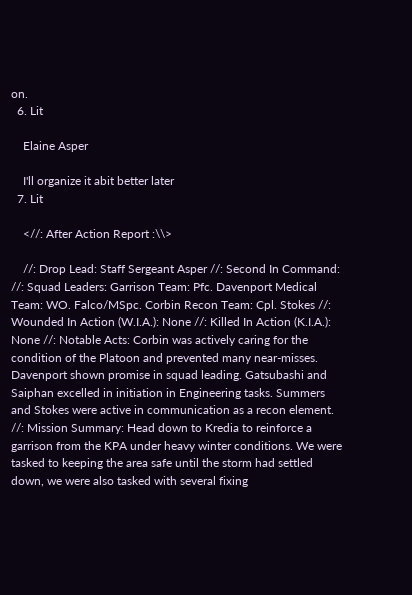on.
  6. Lit

    Elaine Asper

    I'll organize it abit better later
  7. Lit

    <//: After Action Report :\\>

    //: Drop Lead: Staff Sergeant Asper //: Second In Command: //: Squad Leaders: Garrison Team: Pfc. Davenport Medical Team: WO. Falco/MSpc. Corbin Recon Team: Cpl. Stokes //: Wounded In Action (W.I.A.): None //: Killed In Action (K.I.A.): None //: Notable Acts: Corbin was actively caring for the condition of the Platoon and prevented many near-misses. Davenport shown promise in squad leading. Gatsubashi and Saiphan excelled in initiation in Engineering tasks. Summers and Stokes were active in communication as a recon element. //: Mission Summary: Head down to Kredia to reinforce a garrison from the KPA under heavy winter conditions. We were tasked to keeping the area safe until the storm had settled down, we were also tasked with several fixing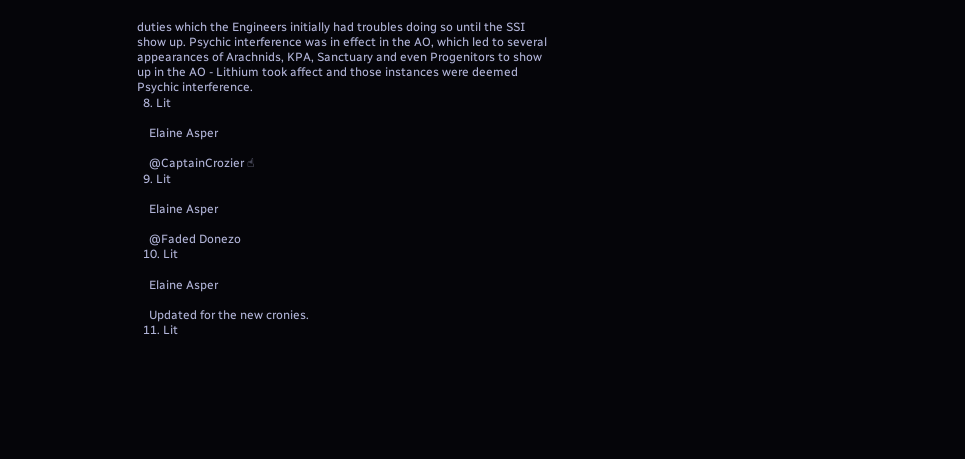duties which the Engineers initially had troubles doing so until the SSI show up. Psychic interference was in effect in the AO, which led to several appearances of Arachnids, KPA, Sanctuary and even Progenitors to show up in the AO - Lithium took affect and those instances were deemed Psychic interference.
  8. Lit

    Elaine Asper

    @CaptainCrozier ☝
  9. Lit

    Elaine Asper

    @Faded Donezo
  10. Lit

    Elaine Asper

    Updated for the new cronies.
  11. Lit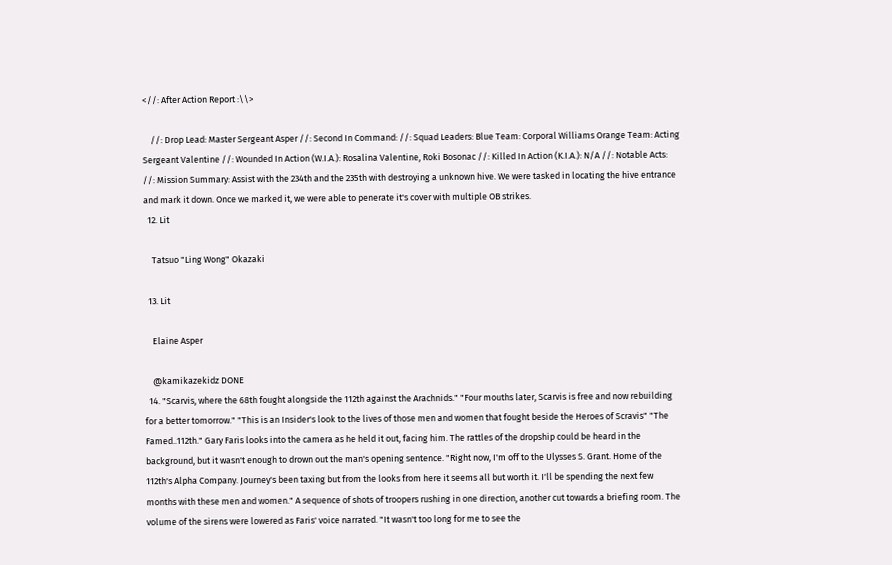<//: After Action Report :\\>

    //: Drop Lead: Master Sergeant Asper //: Second In Command: //: Squad Leaders: Blue Team: Corporal Williams Orange Team: Acting Sergeant Valentine //: Wounded In Action (W.I.A.): Rosalina Valentine, Roki Bosonac //: Killed In Action (K.I.A.): N/A //: Notable Acts: //: Mission Summary: Assist with the 234th and the 235th with destroying a unknown hive. We were tasked in locating the hive entrance and mark it down. Once we marked it, we were able to penerate it's cover with multiple OB strikes.
  12. Lit

    Tatsuo "Ling Wong" Okazaki

  13. Lit

    Elaine Asper

    @kamikazekidz DONE
  14. "Scarvis, where the 68th fought alongside the 112th against the Arachnids." "Four mouths later, Scarvis is free and now rebuilding for a better tomorrow." "This is an Insider's look to the lives of those men and women that fought beside the Heroes of Scravis" "The Famed..112th." Gary Faris looks into the camera as he held it out, facing him. The rattles of the dropship could be heard in the background, but it wasn't enough to drown out the man's opening sentence. "Right now, I'm off to the Ulysses S. Grant. Home of the 112th's Alpha Company. Journey's been taxing but from the looks from here it seems all but worth it. I'll be spending the next few months with these men and women." A sequence of shots of troopers rushing in one direction, another cut towards a briefing room. The volume of the sirens were lowered as Faris' voice narrated. "It wasn't too long for me to see the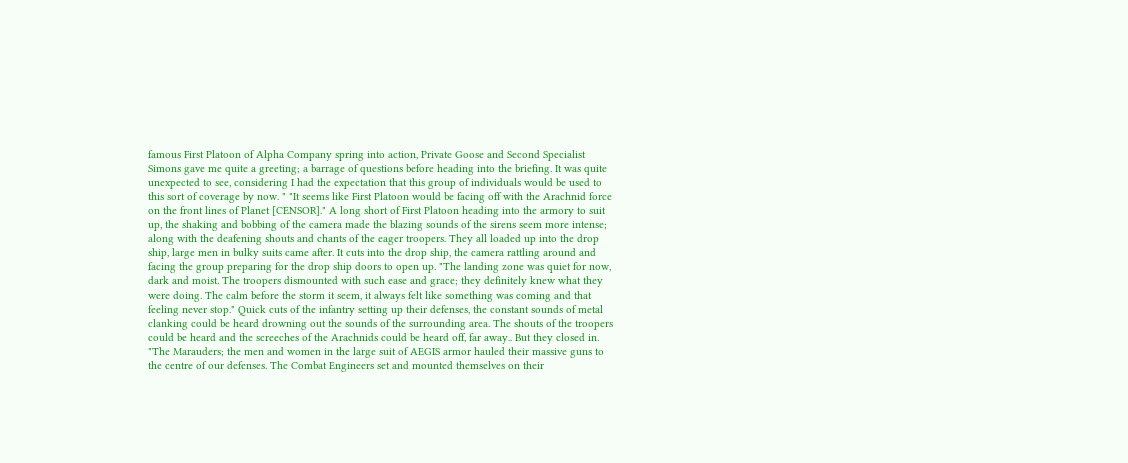famous First Platoon of Alpha Company spring into action, Private Goose and Second Specialist Simons gave me quite a greeting; a barrage of questions before heading into the briefing. It was quite unexpected to see, considering I had the expectation that this group of individuals would be used to this sort of coverage by now. " "It seems like First Platoon would be facing off with the Arachnid force on the front lines of Planet [CENSOR]." A long short of First Platoon heading into the armory to suit up, the shaking and bobbing of the camera made the blazing sounds of the sirens seem more intense; along with the deafening shouts and chants of the eager troopers. They all loaded up into the drop ship, large men in bulky suits came after. It cuts into the drop ship, the camera rattling around and facing the group preparing for the drop ship doors to open up. "The landing zone was quiet for now, dark and moist. The troopers dismounted with such ease and grace; they definitely knew what they were doing. The calm before the storm it seem, it always felt like something was coming and that feeling never stop." Quick cuts of the infantry setting up their defenses, the constant sounds of metal clanking could be heard drowning out the sounds of the surrounding area. The shouts of the troopers could be heard and the screeches of the Arachnids could be heard off, far away.. But they closed in. "The Marauders; the men and women in the large suit of AEGIS armor hauled their massive guns to the centre of our defenses. The Combat Engineers set and mounted themselves on their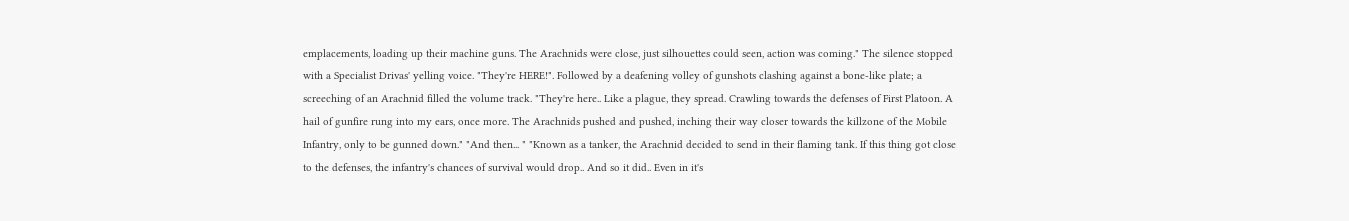emplacements, loading up their machine guns. The Arachnids were close, just silhouettes could seen, action was coming." The silence stopped with a Specialist Drivas' yelling voice. "They're HERE!". Followed by a deafening volley of gunshots clashing against a bone-like plate; a screeching of an Arachnid filled the volume track. "They're here.. Like a plague, they spread. Crawling towards the defenses of First Platoon. A hail of gunfire rung into my ears, once more. The Arachnids pushed and pushed, inching their way closer towards the killzone of the Mobile Infantry, only to be gunned down." "And then... " "Known as a tanker, the Arachnid decided to send in their flaming tank. If this thing got close to the defenses, the infantry's chances of survival would drop.. And so it did.. Even in it's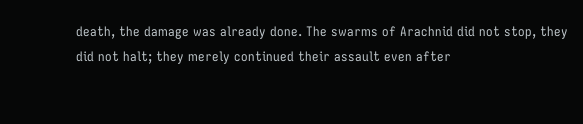death, the damage was already done. The swarms of Arachnid did not stop, they did not halt; they merely continued their assault even after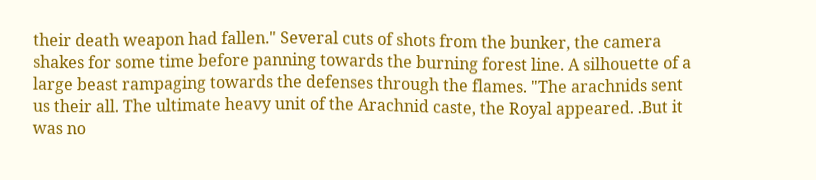their death weapon had fallen." Several cuts of shots from the bunker, the camera shakes for some time before panning towards the burning forest line. A silhouette of a large beast rampaging towards the defenses through the flames. "The arachnids sent us their all. The ultimate heavy unit of the Arachnid caste, the Royal appeared. .But it was no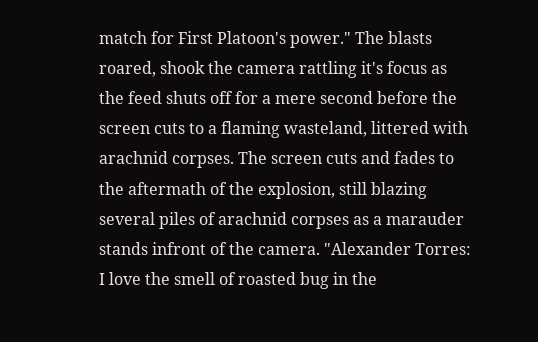match for First Platoon's power." The blasts roared, shook the camera rattling it's focus as the feed shuts off for a mere second before the screen cuts to a flaming wasteland, littered with arachnid corpses. The screen cuts and fades to the aftermath of the explosion, still blazing several piles of arachnid corpses as a marauder stands infront of the camera. "Alexander Torres: I love the smell of roasted bug in the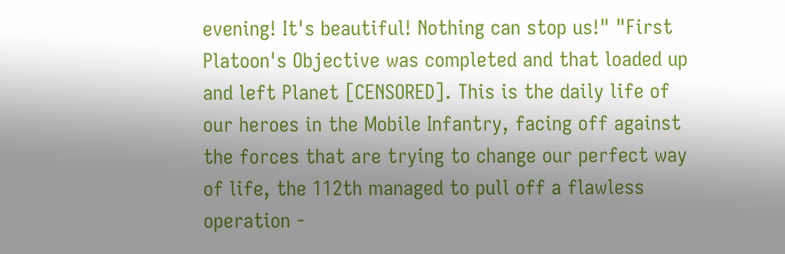evening! It's beautiful! Nothing can stop us!" "First Platoon's Objective was completed and that loaded up and left Planet [CENSORED]. This is the daily life of our heroes in the Mobile Infantry, facing off against the forces that are trying to change our perfect way of life, the 112th managed to pull off a flawless operation -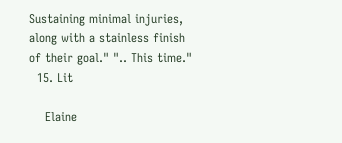Sustaining minimal injuries, along with a stainless finish of their goal." ".. This time."
  15. Lit

    Elaine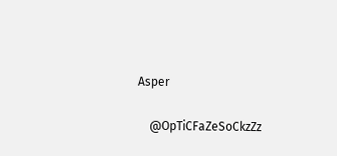Asper

    @OpTiCFaZeSoCkzZz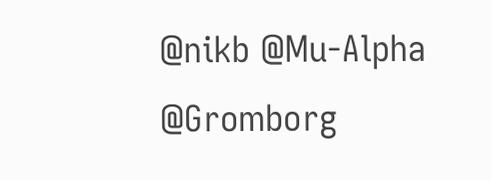@nikb @Mu-Alpha @Gromborg